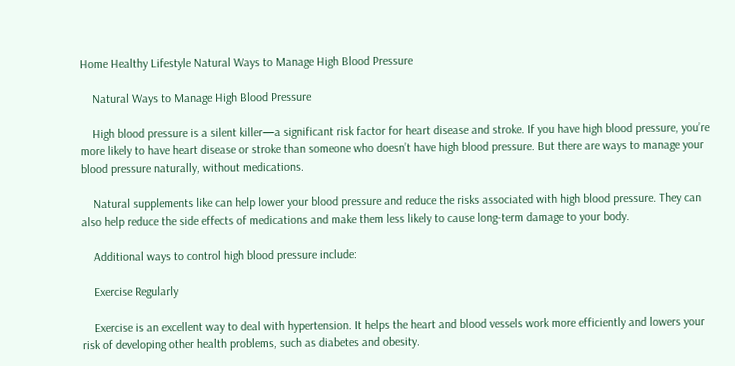Home Healthy Lifestyle Natural Ways to Manage High Blood Pressure

    Natural Ways to Manage High Blood Pressure

    High blood pressure is a silent killer—a significant risk factor for heart disease and stroke. If you have high blood pressure, you’re more likely to have heart disease or stroke than someone who doesn’t have high blood pressure. But there are ways to manage your blood pressure naturally, without medications.

    Natural supplements like can help lower your blood pressure and reduce the risks associated with high blood pressure. They can also help reduce the side effects of medications and make them less likely to cause long-term damage to your body.

    Additional ways to control high blood pressure include:

    Exercise Regularly

    Exercise is an excellent way to deal with hypertension. It helps the heart and blood vessels work more efficiently and lowers your risk of developing other health problems, such as diabetes and obesity.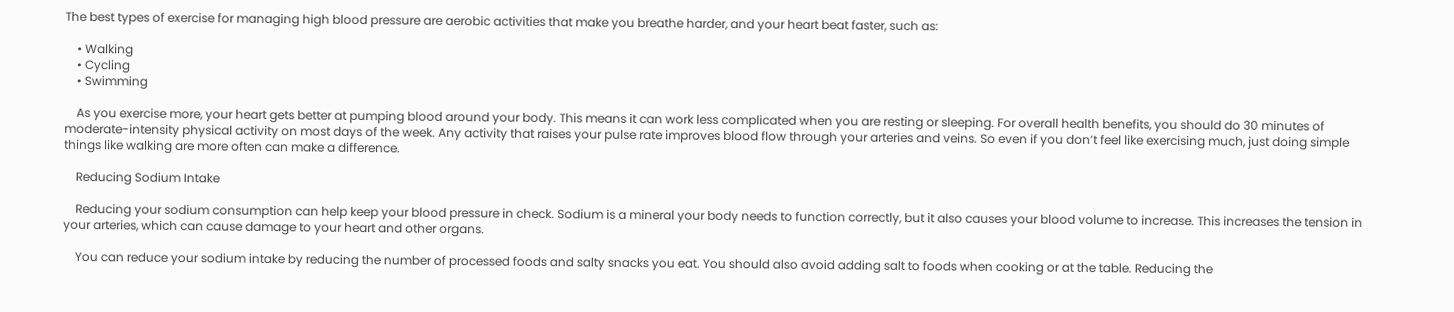The best types of exercise for managing high blood pressure are aerobic activities that make you breathe harder, and your heart beat faster, such as:

    • Walking
    • Cycling
    • Swimming

    As you exercise more, your heart gets better at pumping blood around your body. This means it can work less complicated when you are resting or sleeping. For overall health benefits, you should do 30 minutes of moderate-intensity physical activity on most days of the week. Any activity that raises your pulse rate improves blood flow through your arteries and veins. So even if you don’t feel like exercising much, just doing simple things like walking are more often can make a difference.

    Reducing Sodium Intake

    Reducing your sodium consumption can help keep your blood pressure in check. Sodium is a mineral your body needs to function correctly, but it also causes your blood volume to increase. This increases the tension in your arteries, which can cause damage to your heart and other organs.

    You can reduce your sodium intake by reducing the number of processed foods and salty snacks you eat. You should also avoid adding salt to foods when cooking or at the table. Reducing the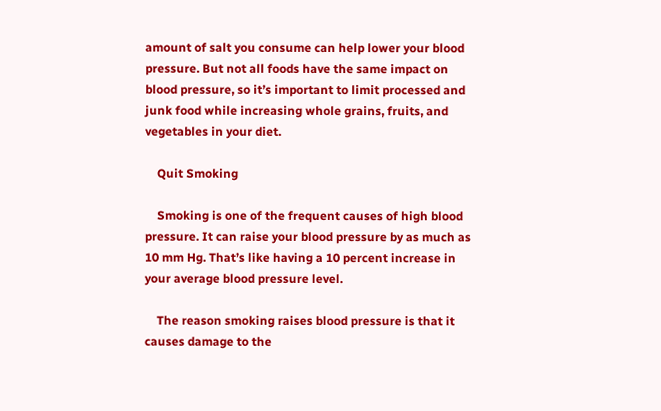amount of salt you consume can help lower your blood pressure. But not all foods have the same impact on blood pressure, so it’s important to limit processed and junk food while increasing whole grains, fruits, and vegetables in your diet.

    Quit Smoking

    Smoking is one of the frequent causes of high blood pressure. It can raise your blood pressure by as much as 10 mm Hg. That’s like having a 10 percent increase in your average blood pressure level.

    The reason smoking raises blood pressure is that it causes damage to the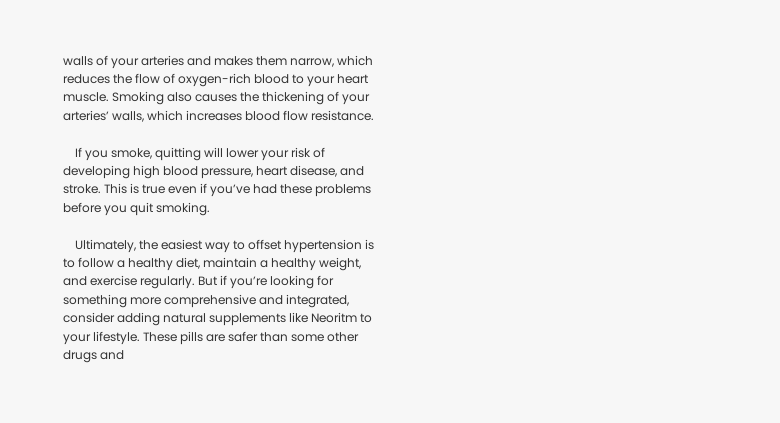walls of your arteries and makes them narrow, which reduces the flow of oxygen-rich blood to your heart muscle. Smoking also causes the thickening of your arteries’ walls, which increases blood flow resistance.

    If you smoke, quitting will lower your risk of developing high blood pressure, heart disease, and stroke. This is true even if you’ve had these problems before you quit smoking.

    Ultimately, the easiest way to offset hypertension is to follow a healthy diet, maintain a healthy weight, and exercise regularly. But if you’re looking for something more comprehensive and integrated, consider adding natural supplements like Neoritm to your lifestyle. These pills are safer than some other drugs and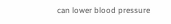can lower blood pressure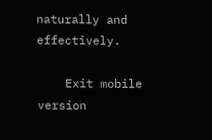naturally and effectively.

    Exit mobile version